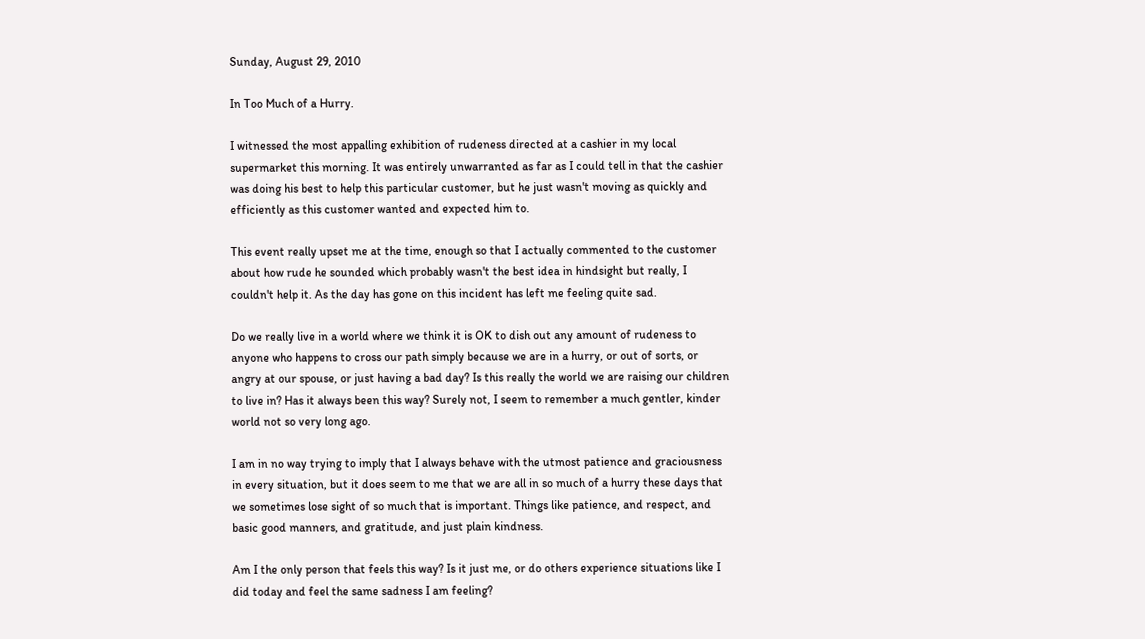Sunday, August 29, 2010

In Too Much of a Hurry.

I witnessed the most appalling exhibition of rudeness directed at a cashier in my local supermarket this morning. It was entirely unwarranted as far as I could tell in that the cashier was doing his best to help this particular customer, but he just wasn't moving as quickly and efficiently as this customer wanted and expected him to.

This event really upset me at the time, enough so that I actually commented to the customer about how rude he sounded which probably wasn't the best idea in hindsight but really, I couldn't help it. As the day has gone on this incident has left me feeling quite sad.

Do we really live in a world where we think it is OK to dish out any amount of rudeness to anyone who happens to cross our path simply because we are in a hurry, or out of sorts, or angry at our spouse, or just having a bad day? Is this really the world we are raising our children to live in? Has it always been this way? Surely not, I seem to remember a much gentler, kinder world not so very long ago.

I am in no way trying to imply that I always behave with the utmost patience and graciousness in every situation, but it does seem to me that we are all in so much of a hurry these days that we sometimes lose sight of so much that is important. Things like patience, and respect, and basic good manners, and gratitude, and just plain kindness.

Am I the only person that feels this way? Is it just me, or do others experience situations like I did today and feel the same sadness I am feeling?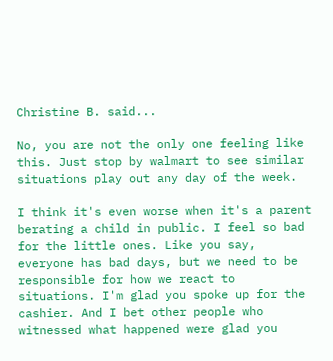Christine B. said...

No, you are not the only one feeling like this. Just stop by walmart to see similar situations play out any day of the week.

I think it's even worse when it's a parent berating a child in public. I feel so bad for the little ones. Like you say, everyone has bad days, but we need to be responsible for how we react to situations. I'm glad you spoke up for the cashier. And I bet other people who witnessed what happened were glad you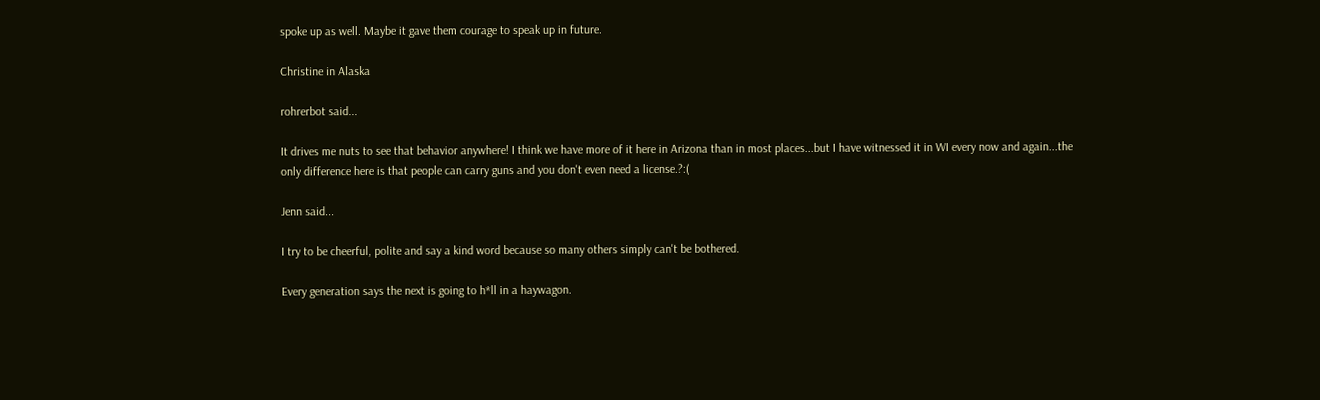spoke up as well. Maybe it gave them courage to speak up in future.

Christine in Alaska

rohrerbot said...

It drives me nuts to see that behavior anywhere! I think we have more of it here in Arizona than in most places...but I have witnessed it in WI every now and again...the only difference here is that people can carry guns and you don't even need a license.?:(

Jenn said...

I try to be cheerful, polite and say a kind word because so many others simply can't be bothered.

Every generation says the next is going to h*ll in a haywagon.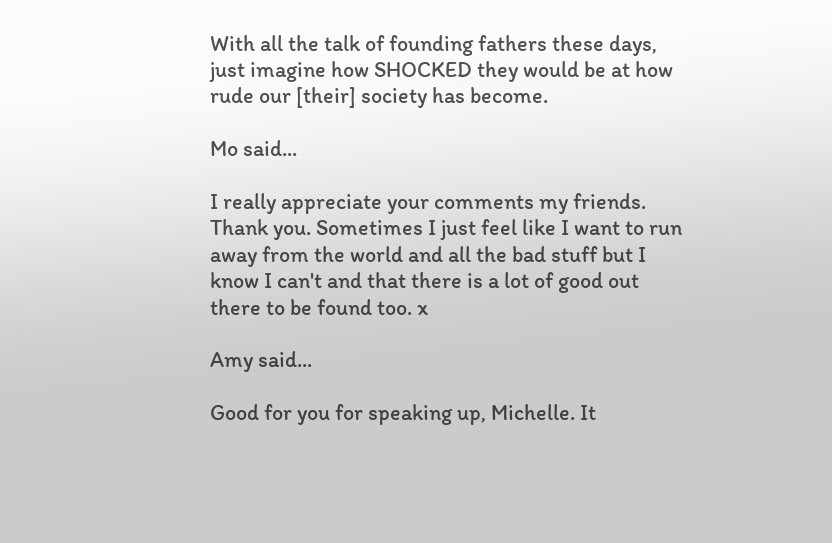With all the talk of founding fathers these days, just imagine how SHOCKED they would be at how rude our [their] society has become.

Mo said...

I really appreciate your comments my friends. Thank you. Sometimes I just feel like I want to run away from the world and all the bad stuff but I know I can't and that there is a lot of good out there to be found too. x

Amy said...

Good for you for speaking up, Michelle. It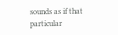sounds as if that particular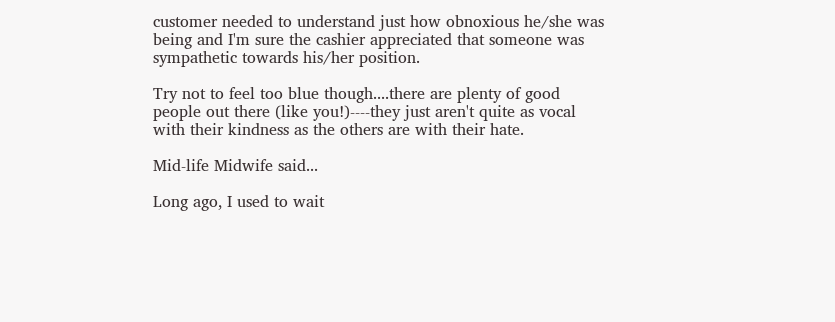customer needed to understand just how obnoxious he/she was being and I'm sure the cashier appreciated that someone was sympathetic towards his/her position.

Try not to feel too blue though....there are plenty of good people out there (like you!)----they just aren't quite as vocal with their kindness as the others are with their hate.

Mid-life Midwife said...

Long ago, I used to wait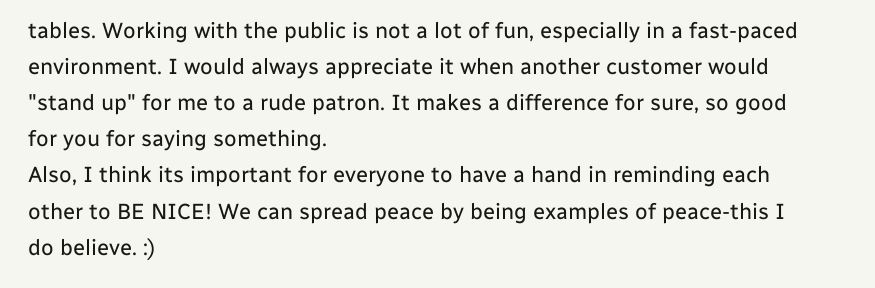tables. Working with the public is not a lot of fun, especially in a fast-paced environment. I would always appreciate it when another customer would "stand up" for me to a rude patron. It makes a difference for sure, so good for you for saying something.
Also, I think its important for everyone to have a hand in reminding each other to BE NICE! We can spread peace by being examples of peace-this I do believe. :)